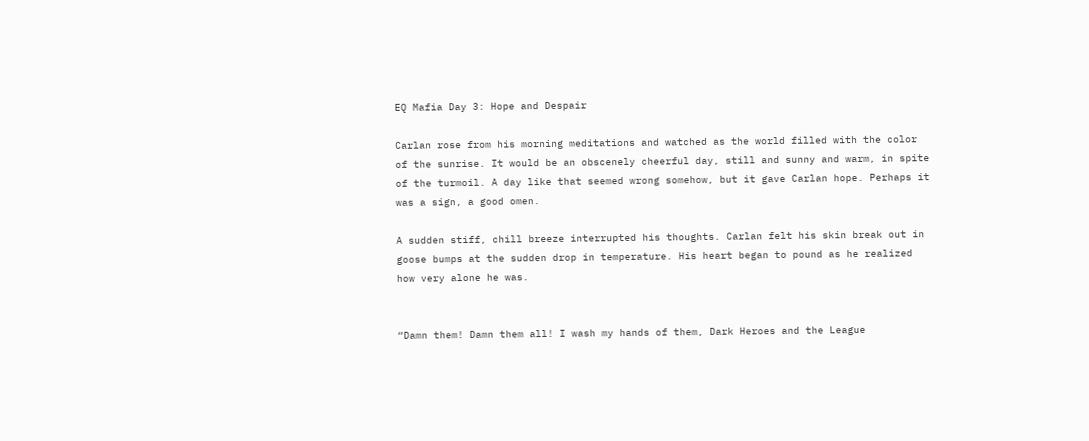EQ Mafia Day 3: Hope and Despair

Carlan rose from his morning meditations and watched as the world filled with the color of the sunrise. It would be an obscenely cheerful day, still and sunny and warm, in spite of the turmoil. A day like that seemed wrong somehow, but it gave Carlan hope. Perhaps it was a sign, a good omen.

A sudden stiff, chill breeze interrupted his thoughts. Carlan felt his skin break out in goose bumps at the sudden drop in temperature. His heart began to pound as he realized how very alone he was.


“Damn them! Damn them all! I wash my hands of them, Dark Heroes and the League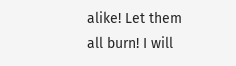alike! Let them all burn! I will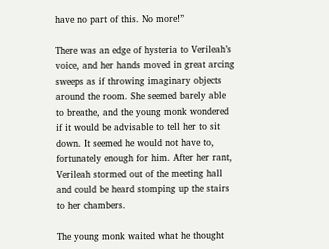have no part of this. No more!”

There was an edge of hysteria to Verileah’s voice, and her hands moved in great arcing sweeps as if throwing imaginary objects around the room. She seemed barely able to breathe, and the young monk wondered if it would be advisable to tell her to sit down. It seemed he would not have to, fortunately enough for him. After her rant, Verileah stormed out of the meeting hall and could be heard stomping up the stairs to her chambers.

The young monk waited what he thought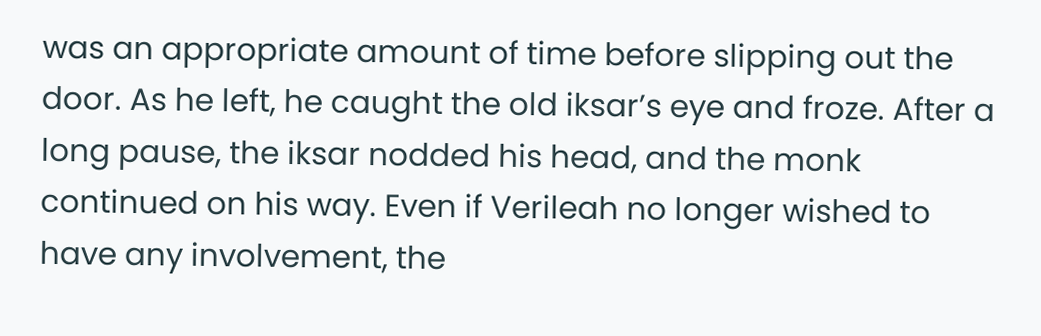was an appropriate amount of time before slipping out the door. As he left, he caught the old iksar’s eye and froze. After a long pause, the iksar nodded his head, and the monk continued on his way. Even if Verileah no longer wished to have any involvement, the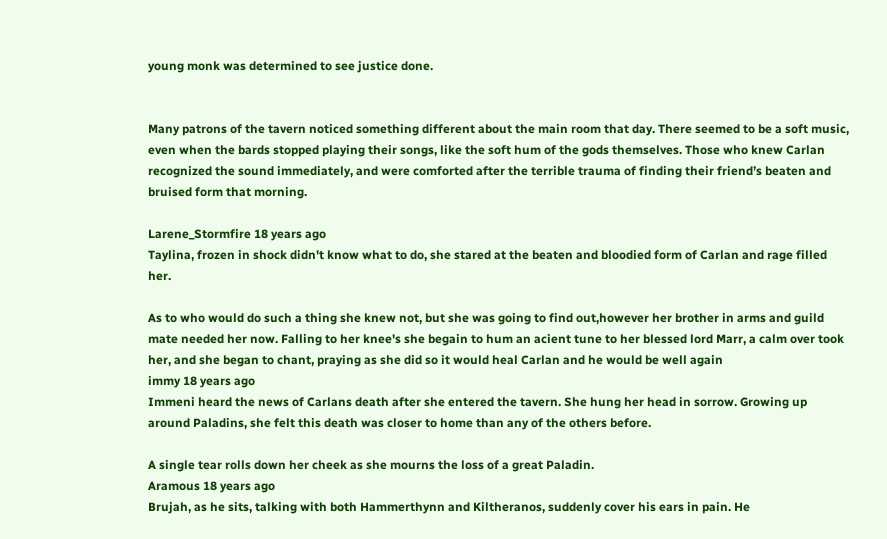young monk was determined to see justice done.


Many patrons of the tavern noticed something different about the main room that day. There seemed to be a soft music, even when the bards stopped playing their songs, like the soft hum of the gods themselves. Those who knew Carlan recognized the sound immediately, and were comforted after the terrible trauma of finding their friend’s beaten and bruised form that morning.

Larene_Stormfire 18 years ago
Taylina, frozen in shock didn't know what to do, she stared at the beaten and bloodied form of Carlan and rage filled her.

As to who would do such a thing she knew not, but she was going to find out,however her brother in arms and guild mate needed her now. Falling to her knee's she begain to hum an acient tune to her blessed lord Marr, a calm over took her, and she began to chant, praying as she did so it would heal Carlan and he would be well again
immy 18 years ago
Immeni heard the news of Carlans death after she entered the tavern. She hung her head in sorrow. Growing up around Paladins, she felt this death was closer to home than any of the others before.

A single tear rolls down her cheek as she mourns the loss of a great Paladin.
Aramous 18 years ago
Brujah, as he sits, talking with both Hammerthynn and Kiltheranos, suddenly cover his ears in pain. He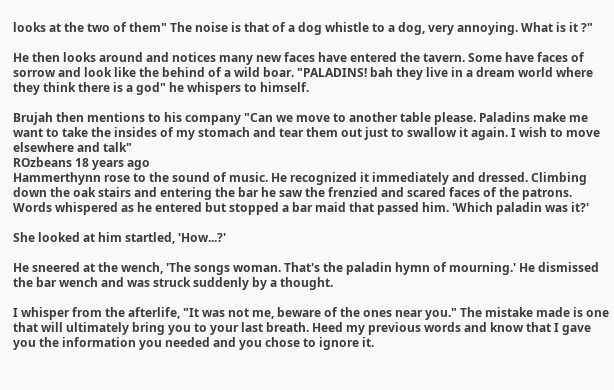looks at the two of them" The noise is that of a dog whistle to a dog, very annoying. What is it ?"

He then looks around and notices many new faces have entered the tavern. Some have faces of sorrow and look like the behind of a wild boar. "PALADINS! bah they live in a dream world where they think there is a god" he whispers to himself.

Brujah then mentions to his company "Can we move to another table please. Paladins make me want to take the insides of my stomach and tear them out just to swallow it again. I wish to move elsewhere and talk"
ROzbeans 18 years ago
Hammerthynn rose to the sound of music. He recognized it immediately and dressed. Climbing down the oak stairs and entering the bar he saw the frenzied and scared faces of the patrons. Words whispered as he entered but stopped a bar maid that passed him. 'Which paladin was it?'

She looked at him startled, 'How...?'

He sneered at the wench, 'The songs woman. That's the paladin hymn of mourning.' He dismissed the bar wench and was struck suddenly by a thought.

I whisper from the afterlife, "It was not me, beware of the ones near you." The mistake made is one that will ultimately bring you to your last breath. Heed my previous words and know that I gave you the information you needed and you chose to ignore it.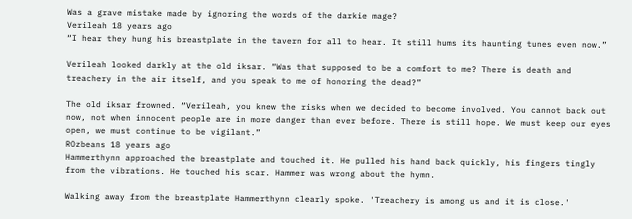Was a grave mistake made by ignoring the words of the darkie mage?
Verileah 18 years ago
“I hear they hung his breastplate in the tavern for all to hear. It still hums its haunting tunes even now.”

Verileah looked darkly at the old iksar. “Was that supposed to be a comfort to me? There is death and treachery in the air itself, and you speak to me of honoring the dead?”

The old iksar frowned. “Verileah, you knew the risks when we decided to become involved. You cannot back out now, not when innocent people are in more danger than ever before. There is still hope. We must keep our eyes open, we must continue to be vigilant.”
ROzbeans 18 years ago
Hammerthynn approached the breastplate and touched it. He pulled his hand back quickly, his fingers tingly from the vibrations. He touched his scar. Hammer was wrong about the hymn.

Walking away from the breastplate Hammerthynn clearly spoke. 'Treachery is among us and it is close.'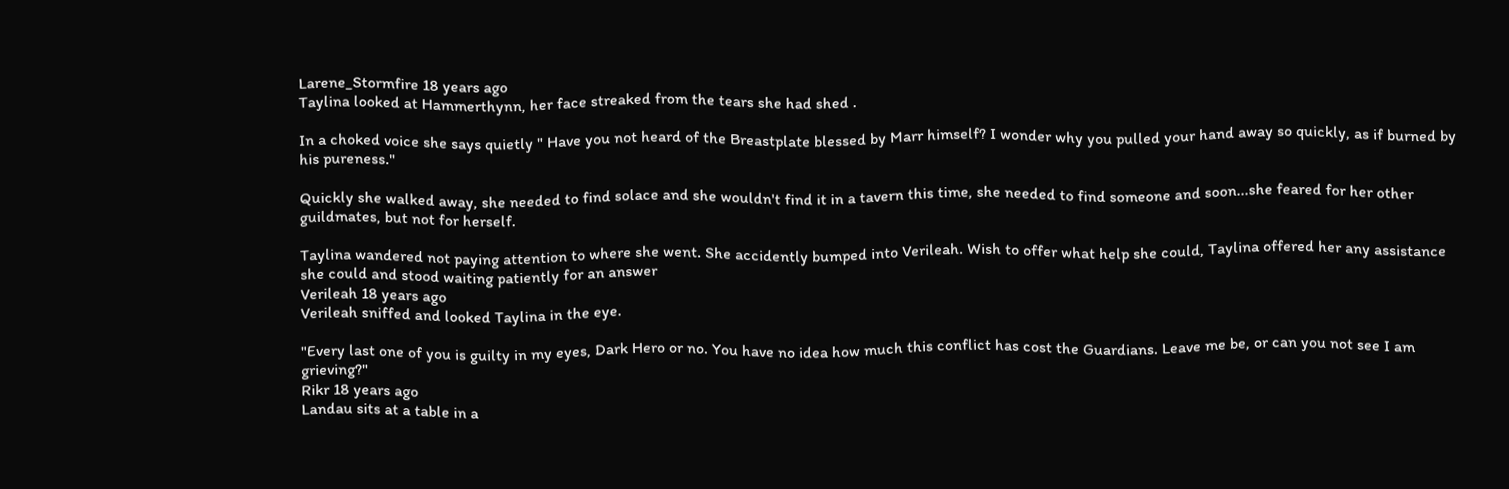Larene_Stormfire 18 years ago
Taylina looked at Hammerthynn, her face streaked from the tears she had shed .

In a choked voice she says quietly " Have you not heard of the Breastplate blessed by Marr himself? I wonder why you pulled your hand away so quickly, as if burned by his pureness."

Quickly she walked away, she needed to find solace and she wouldn't find it in a tavern this time, she needed to find someone and soon...she feared for her other guildmates, but not for herself.

Taylina wandered not paying attention to where she went. She accidently bumped into Verileah. Wish to offer what help she could, Taylina offered her any assistance she could and stood waiting patiently for an answer
Verileah 18 years ago
Verileah sniffed and looked Taylina in the eye.

"Every last one of you is guilty in my eyes, Dark Hero or no. You have no idea how much this conflict has cost the Guardians. Leave me be, or can you not see I am grieving?"
Rikr 18 years ago
Landau sits at a table in a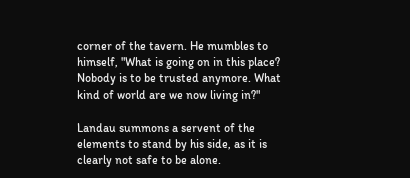corner of the tavern. He mumbles to himself, "What is going on in this place? Nobody is to be trusted anymore. What kind of world are we now living in?"

Landau summons a servent of the elements to stand by his side, as it is clearly not safe to be alone.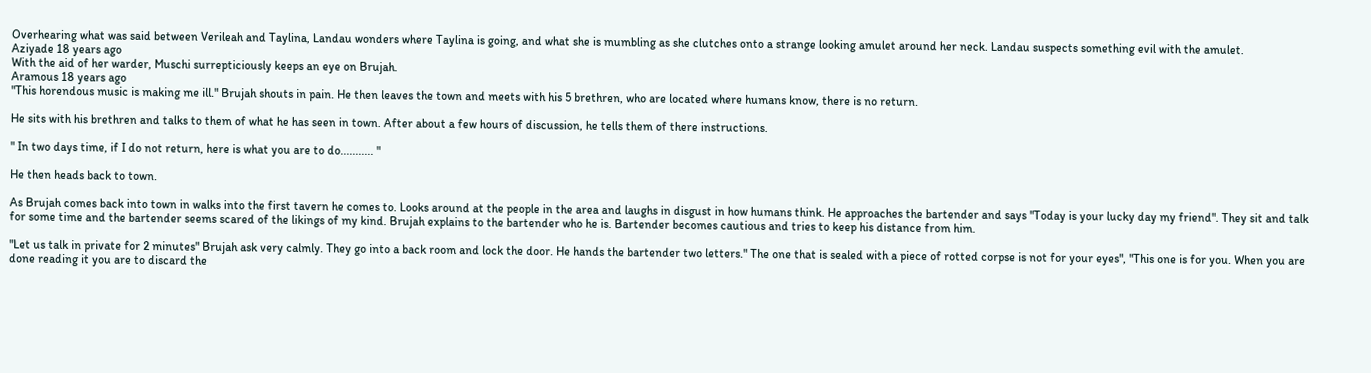Overhearing what was said between Verileah and Taylina, Landau wonders where Taylina is going, and what she is mumbling as she clutches onto a strange looking amulet around her neck. Landau suspects something evil with the amulet.
Aziyade 18 years ago
With the aid of her warder, Muschi surrepticiously keeps an eye on Brujah.
Aramous 18 years ago
"This horendous music is making me ill." Brujah shouts in pain. He then leaves the town and meets with his 5 brethren, who are located where humans know, there is no return.

He sits with his brethren and talks to them of what he has seen in town. After about a few hours of discussion, he tells them of there instructions.

" In two days time, if I do not return, here is what you are to do........... "

He then heads back to town.

As Brujah comes back into town in walks into the first tavern he comes to. Looks around at the people in the area and laughs in disgust in how humans think. He approaches the bartender and says "Today is your lucky day my friend". They sit and talk for some time and the bartender seems scared of the likings of my kind. Brujah explains to the bartender who he is. Bartender becomes cautious and tries to keep his distance from him.

"Let us talk in private for 2 minutes" Brujah ask very calmly. They go into a back room and lock the door. He hands the bartender two letters." The one that is sealed with a piece of rotted corpse is not for your eyes", "This one is for you. When you are done reading it you are to discard the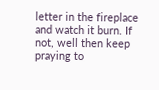letter in the fireplace and watch it burn. If not, well then keep praying to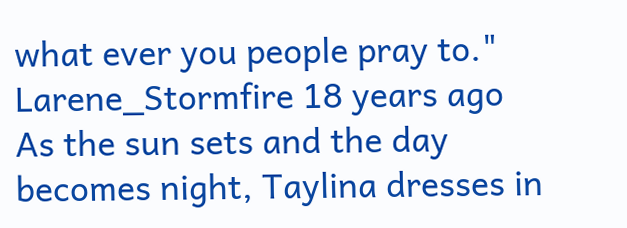what ever you people pray to."
Larene_Stormfire 18 years ago
As the sun sets and the day becomes night, Taylina dresses in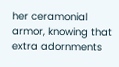her ceramonial armor, knowing that extra adornments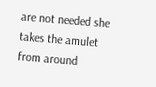are not needed she takes the amulet from around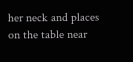her neck and places on the table near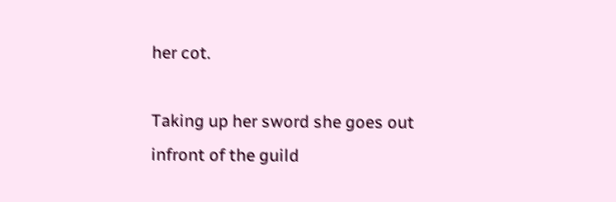her cot.

Taking up her sword she goes out infront of the guild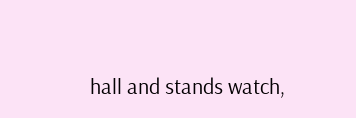hall and stands watch,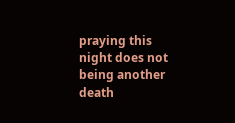praying this night does not being another death